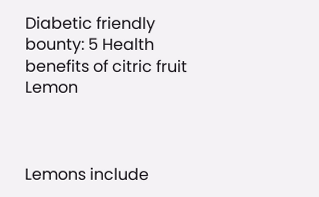Diabetic friendly bounty: 5 Health benefits of citric fruit Lemon



Lemons include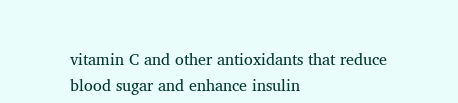vitamin C and other antioxidants that reduce blood sugar and enhance insulin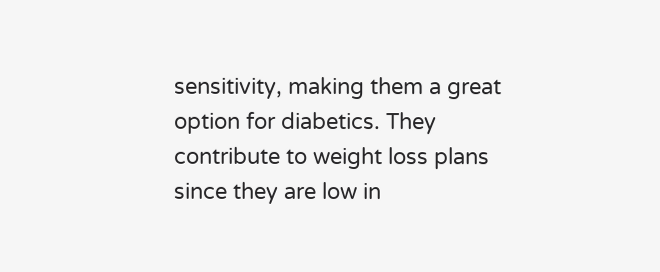sensitivity, making them a great option for diabetics. They contribute to weight loss plans since they are low in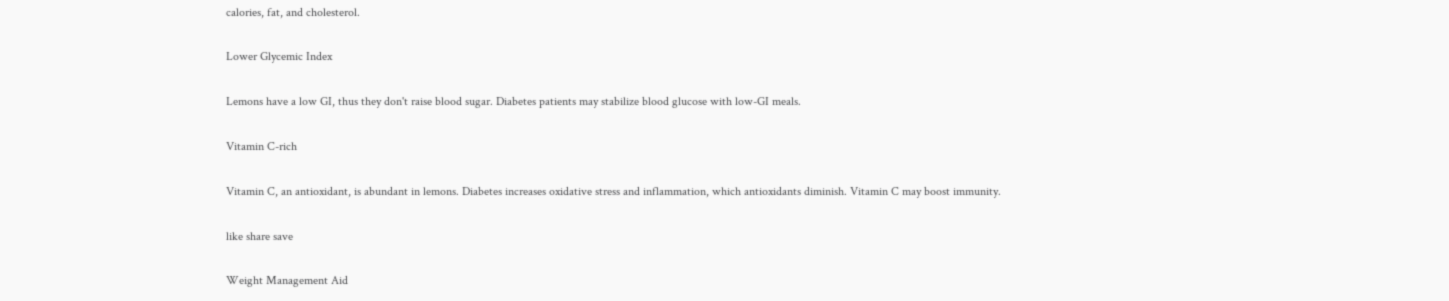calories, fat, and cholesterol.

Lower Glycemic Index

Lemons have a low GI, thus they don't raise blood sugar. Diabetes patients may stabilize blood glucose with low-GI meals.

Vitamin C-rich

Vitamin C, an antioxidant, is abundant in lemons. Diabetes increases oxidative stress and inflammation, which antioxidants diminish. Vitamin C may boost immunity.

like share save

Weight Management Aid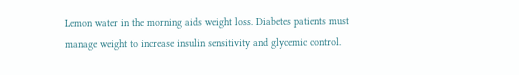Lemon water in the morning aids weight loss. Diabetes patients must manage weight to increase insulin sensitivity and glycemic control.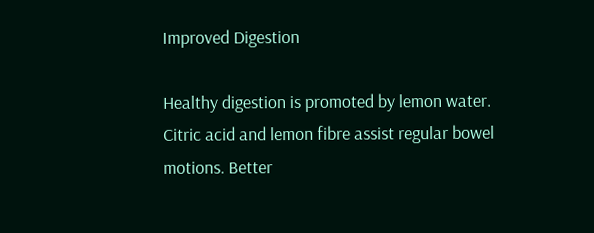Improved Digestion

Healthy digestion is promoted by lemon water. Citric acid and lemon fibre assist regular bowel motions. Better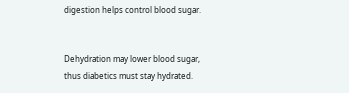digestion helps control blood sugar.


Dehydration may lower blood sugar, thus diabetics must stay hydrated.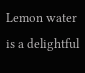Lemon water is a delightful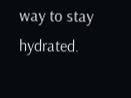way to stay hydrated.